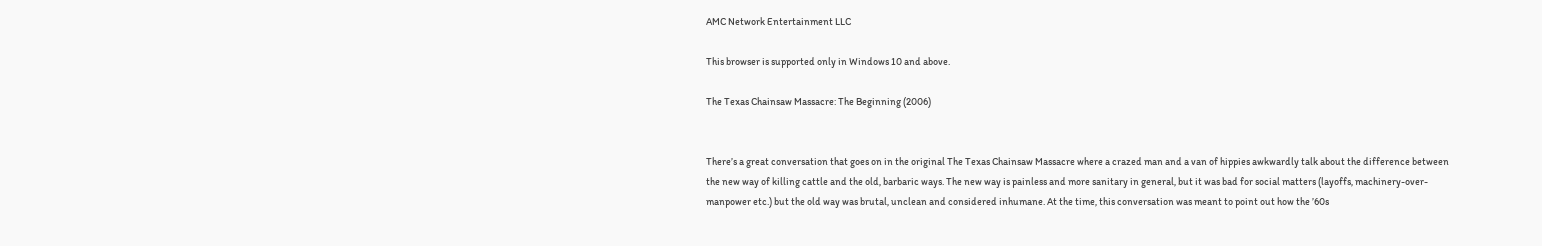AMC Network Entertainment LLC

This browser is supported only in Windows 10 and above.

The Texas Chainsaw Massacre: The Beginning (2006)


There’s a great conversation that goes on in the original The Texas Chainsaw Massacre where a crazed man and a van of hippies awkwardly talk about the difference between the new way of killing cattle and the old, barbaric ways. The new way is painless and more sanitary in general, but it was bad for social matters (layoffs, machinery-over-manpower etc.) but the old way was brutal, unclean and considered inhumane. At the time, this conversation was meant to point out how the ’60s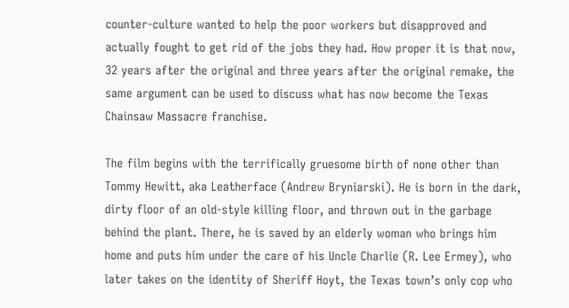counter-culture wanted to help the poor workers but disapproved and actually fought to get rid of the jobs they had. How proper it is that now, 32 years after the original and three years after the original remake, the same argument can be used to discuss what has now become the Texas Chainsaw Massacre franchise.

The film begins with the terrifically gruesome birth of none other than Tommy Hewitt, aka Leatherface (Andrew Bryniarski). He is born in the dark, dirty floor of an old-style killing floor, and thrown out in the garbage behind the plant. There, he is saved by an elderly woman who brings him home and puts him under the care of his Uncle Charlie (R. Lee Ermey), who later takes on the identity of Sheriff Hoyt, the Texas town’s only cop who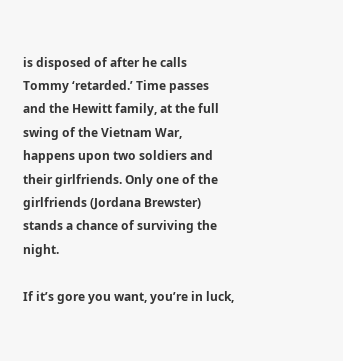is disposed of after he calls Tommy ‘retarded.’ Time passes and the Hewitt family, at the full swing of the Vietnam War, happens upon two soldiers and their girlfriends. Only one of the girlfriends (Jordana Brewster) stands a chance of surviving the night.

If it’s gore you want, you’re in luck,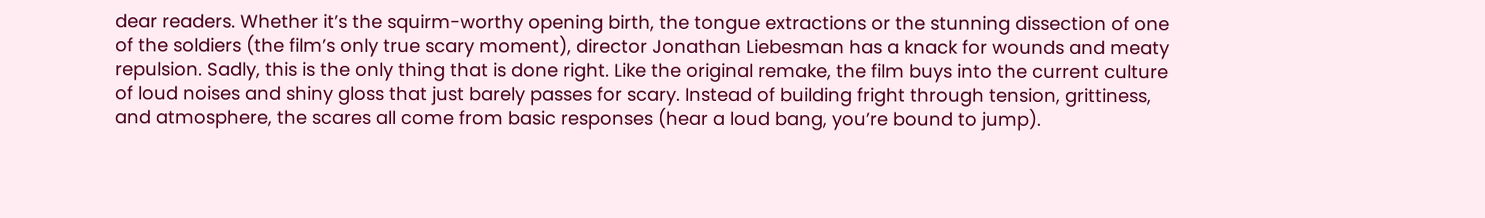dear readers. Whether it’s the squirm-worthy opening birth, the tongue extractions or the stunning dissection of one of the soldiers (the film’s only true scary moment), director Jonathan Liebesman has a knack for wounds and meaty repulsion. Sadly, this is the only thing that is done right. Like the original remake, the film buys into the current culture of loud noises and shiny gloss that just barely passes for scary. Instead of building fright through tension, grittiness, and atmosphere, the scares all come from basic responses (hear a loud bang, you’re bound to jump).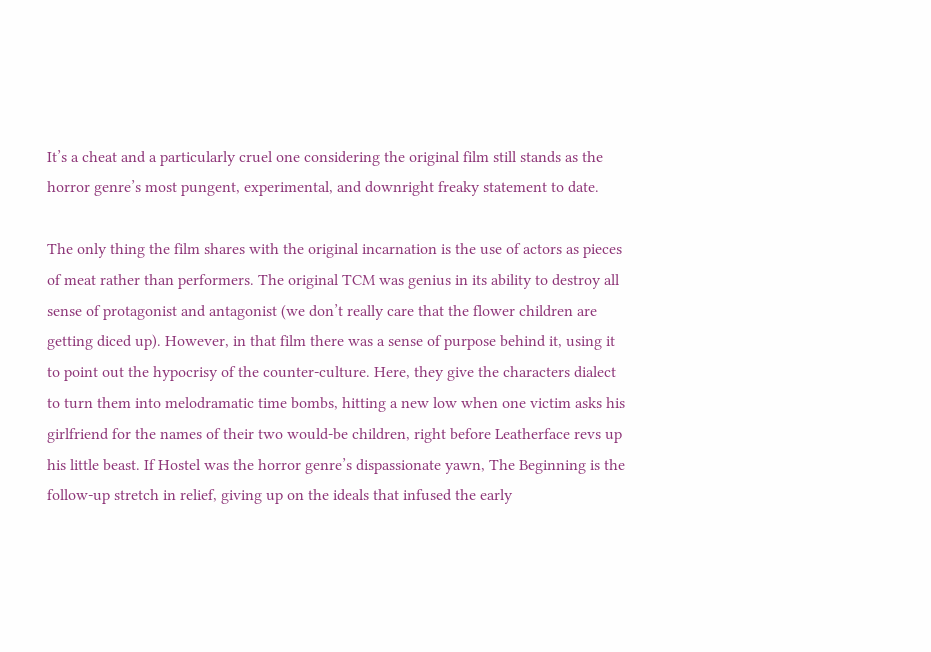It’s a cheat and a particularly cruel one considering the original film still stands as the horror genre’s most pungent, experimental, and downright freaky statement to date.

The only thing the film shares with the original incarnation is the use of actors as pieces of meat rather than performers. The original TCM was genius in its ability to destroy all sense of protagonist and antagonist (we don’t really care that the flower children are getting diced up). However, in that film there was a sense of purpose behind it, using it to point out the hypocrisy of the counter-culture. Here, they give the characters dialect to turn them into melodramatic time bombs, hitting a new low when one victim asks his girlfriend for the names of their two would-be children, right before Leatherface revs up his little beast. If Hostel was the horror genre’s dispassionate yawn, The Beginning is the follow-up stretch in relief, giving up on the ideals that infused the early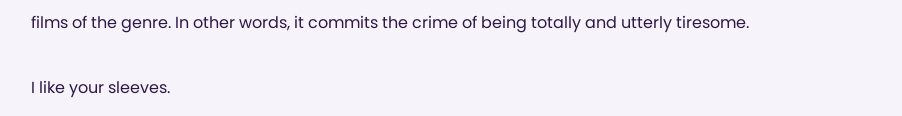films of the genre. In other words, it commits the crime of being totally and utterly tiresome.

I like your sleeves.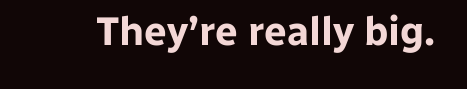They’re really big.